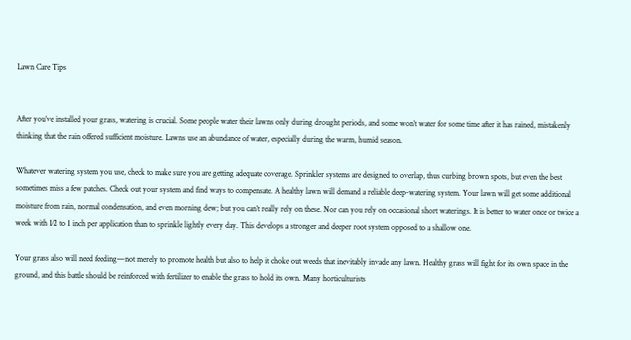Lawn Care Tips


After you’ve installed your grass, watering is crucial. Some people water their lawns only during drought periods, and some won’t water for some time after it has rained, mistakenly thinking that the rain offered sufficient moisture. Lawns use an abundance of water, especially during the warm, humid season.

Whatever watering system you use, check to make sure you are getting adequate coverage. Sprinkler systems are designed to overlap, thus curbing brown spots, but even the best sometimes miss a few patches. Check out your system and find ways to compensate. A healthy lawn will demand a reliable deep-watering system. Your lawn will get some additional moisture from rain, normal condensation, and even morning dew; but you can’t really rely on these. Nor can you rely on occasional short waterings. It is better to water once or twice a week with 1⁄2 to 1 inch per application than to sprinkle lightly every day. This develops a stronger and deeper root system opposed to a shallow one.

Your grass also will need feeding—not merely to promote health but also to help it choke out weeds that inevitably invade any lawn. Healthy grass will fight for its own space in the ground, and this battle should be reinforced with fertilizer to enable the grass to hold its own. Many horticulturists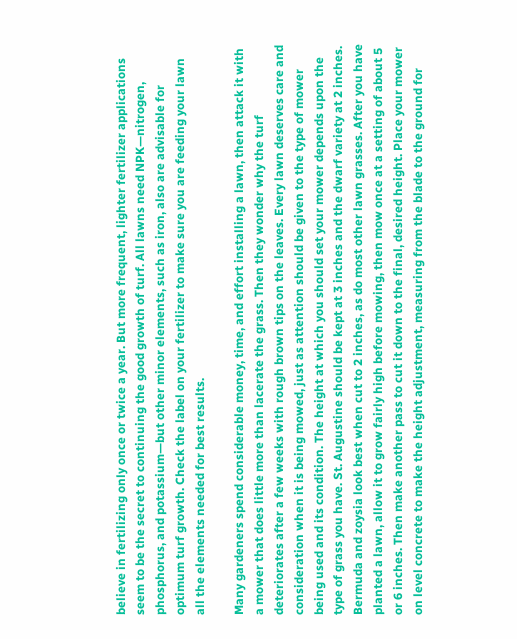believe in fertilizing only once or twice a year. But more frequent, lighter fertilizer applications seem to be the secret to continuing the good growth of turf. All lawns need NPK—nitrogen, phosphorus, and potassium—but other minor elements, such as iron, also are advisable for optimum turf growth. Check the label on your fertilizer to make sure you are feeding your lawn all the elements needed for best results.

Many gardeners spend considerable money, time, and effort installing a lawn, then attack it with a mower that does little more than lacerate the grass. Then they wonder why the turf deteriorates after a few weeks with rough brown tips on the leaves. Every lawn deserves care and consideration when it is being mowed, just as attention should be given to the type of mower being used and its condition. The height at which you should set your mower depends upon the type of grass you have. St. Augustine should be kept at 3 inches and the dwarf variety at 2 inches. Bermuda and zoysia look best when cut to 2 inches, as do most other lawn grasses. After you have planted a lawn, allow it to grow fairly high before mowing, then mow once at a setting of about 5 or 6 inches. Then make another pass to cut it down to the final, desired height. Place your mower on level concrete to make the height adjustment, measuring from the blade to the ground for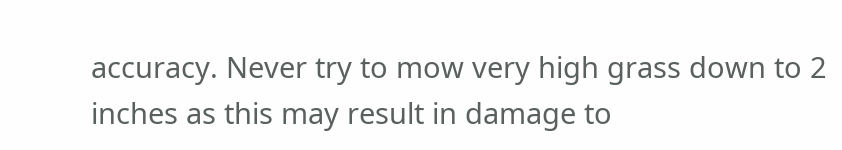accuracy. Never try to mow very high grass down to 2 inches as this may result in damage to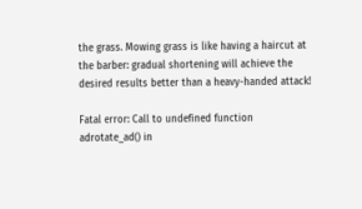the grass. Mowing grass is like having a haircut at the barber: gradual shortening will achieve the desired results better than a heavy-handed attack!

Fatal error: Call to undefined function adrotate_ad() in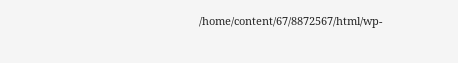/home/content/67/8872567/html/wp-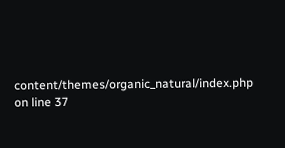content/themes/organic_natural/index.php on line 37